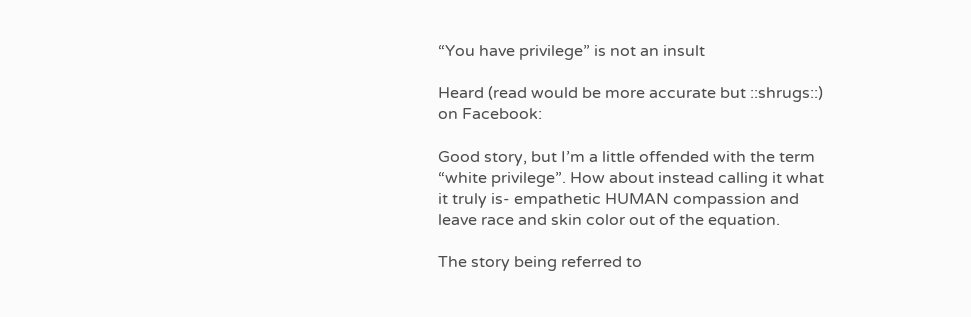“You have privilege” is not an insult

Heard (read would be more accurate but ::shrugs::) on Facebook:

Good story, but I’m a little offended with the term “white privilege”. How about instead calling it what it truly is- empathetic HUMAN compassion and leave race and skin color out of the equation.

The story being referred to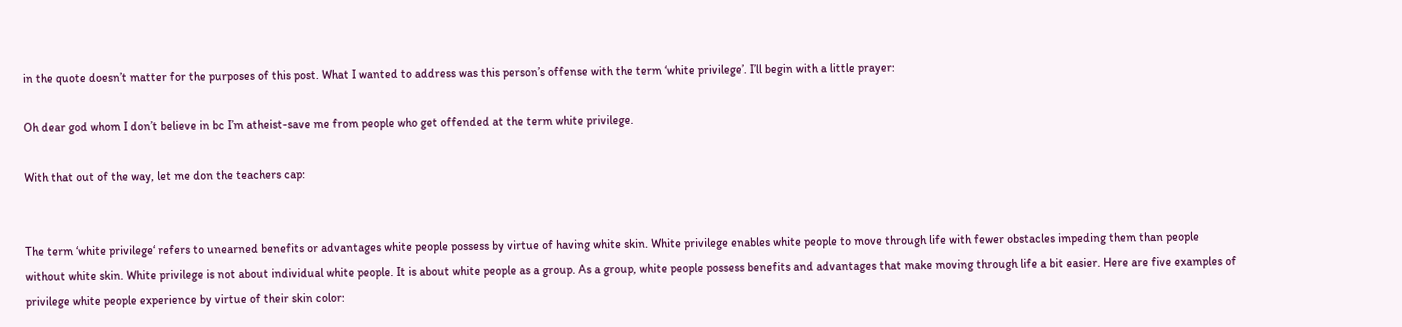in the quote doesn’t matter for the purposes of this post. What I wanted to address was this person’s offense with the term ‘white privilege’. I’ll begin with a little prayer:

Oh dear god whom I don’t believe in bc I’m atheist-save me from people who get offended at the term white privilege.

With that out of the way, let me don the teachers cap:


The term ‘white privilege‘ refers to unearned benefits or advantages white people possess by virtue of having white skin. White privilege enables white people to move through life with fewer obstacles impeding them than people without white skin. White privilege is not about individual white people. It is about white people as a group. As a group, white people possess benefits and advantages that make moving through life a bit easier. Here are five examples of privilege white people experience by virtue of their skin color: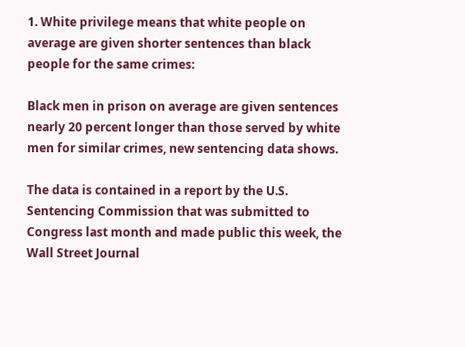1. White privilege means that white people on average are given shorter sentences than black people for the same crimes:

Black men in prison on average are given sentences nearly 20 percent longer than those served by white men for similar crimes, new sentencing data shows.

The data is contained in a report by the U.S. Sentencing Commission that was submitted to Congress last month and made public this week, the Wall Street Journal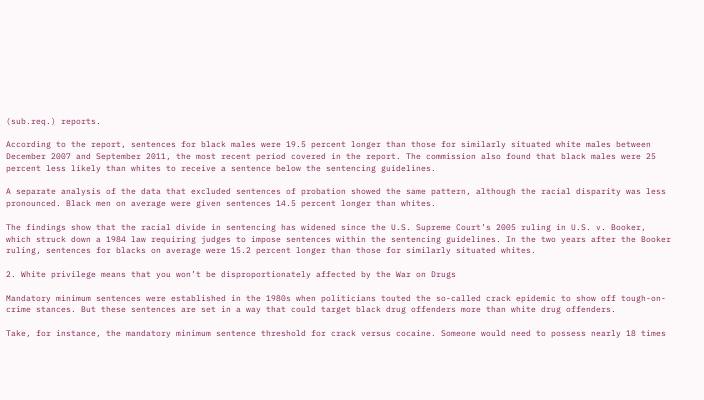(sub.req.) reports.

According to the report, sentences for black males were 19.5 percent longer than those for similarly situated white males between December 2007 and September 2011, the most recent period covered in the report. The commission also found that black males were 25 percent less likely than whites to receive a sentence below the sentencing guidelines.

A separate analysis of the data that excluded sentences of probation showed the same pattern, although the racial disparity was less pronounced. Black men on average were given sentences 14.5 percent longer than whites.

The findings show that the racial divide in sentencing has widened since the U.S. Supreme Court’s 2005 ruling in U.S. v. Booker, which struck down a 1984 law requiring judges to impose sentences within the sentencing guidelines. In the two years after the Booker ruling, sentences for blacks on average were 15.2 percent longer than those for similarly situated whites.

2. White privilege means that you won’t be disproportionately affected by the War on Drugs

Mandatory minimum sentences were established in the 1980s when politicians touted the so-called crack epidemic to show off tough-on-crime stances. But these sentences are set in a way that could target black drug offenders more than white drug offenders.

Take, for instance, the mandatory minimum sentence threshold for crack versus cocaine. Someone would need to possess nearly 18 times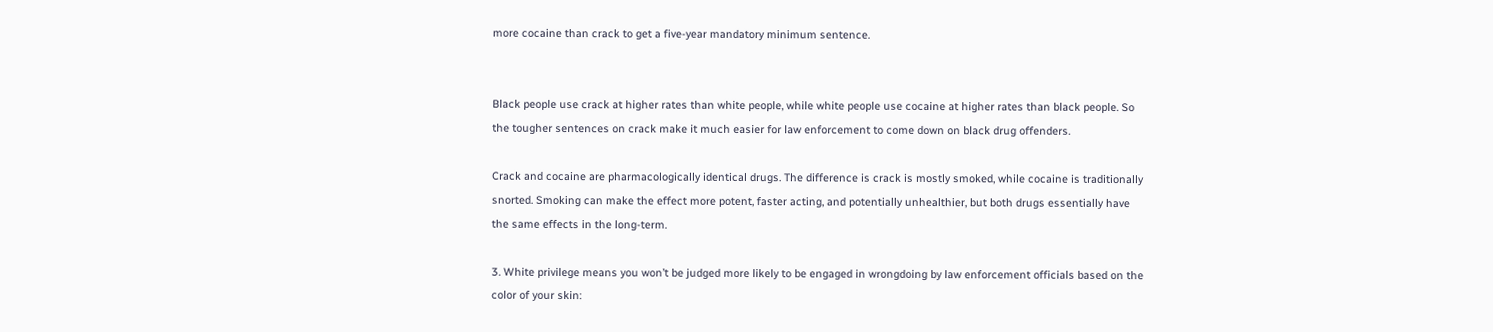more cocaine than crack to get a five-year mandatory minimum sentence.


Black people use crack at higher rates than white people, while white people use cocaine at higher rates than black people. So the tougher sentences on crack make it much easier for law enforcement to come down on black drug offenders.

Crack and cocaine are pharmacologically identical drugs. The difference is crack is mostly smoked, while cocaine is traditionally snorted. Smoking can make the effect more potent, faster acting, and potentially unhealthier, but both drugs essentially have the same effects in the long-term.

3. White privilege means you won’t be judged more likely to be engaged in wrongdoing by law enforcement officials based on the color of your skin: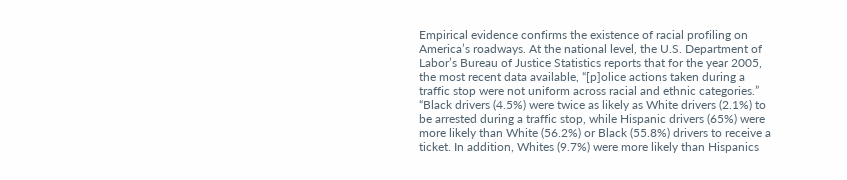Empirical evidence confirms the existence of racial profiling on America’s roadways. At the national level, the U.S. Department of Labor’s Bureau of Justice Statistics reports that for the year 2005, the most recent data available, “[p]olice actions taken during a traffic stop were not uniform across racial and ethnic categories.” “Black drivers (4.5%) were twice as likely as White drivers (2.1%) to be arrested during a traffic stop, while Hispanic drivers (65%) were more likely than White (56.2%) or Black (55.8%) drivers to receive a ticket. In addition, Whites (9.7%) were more likely than Hispanics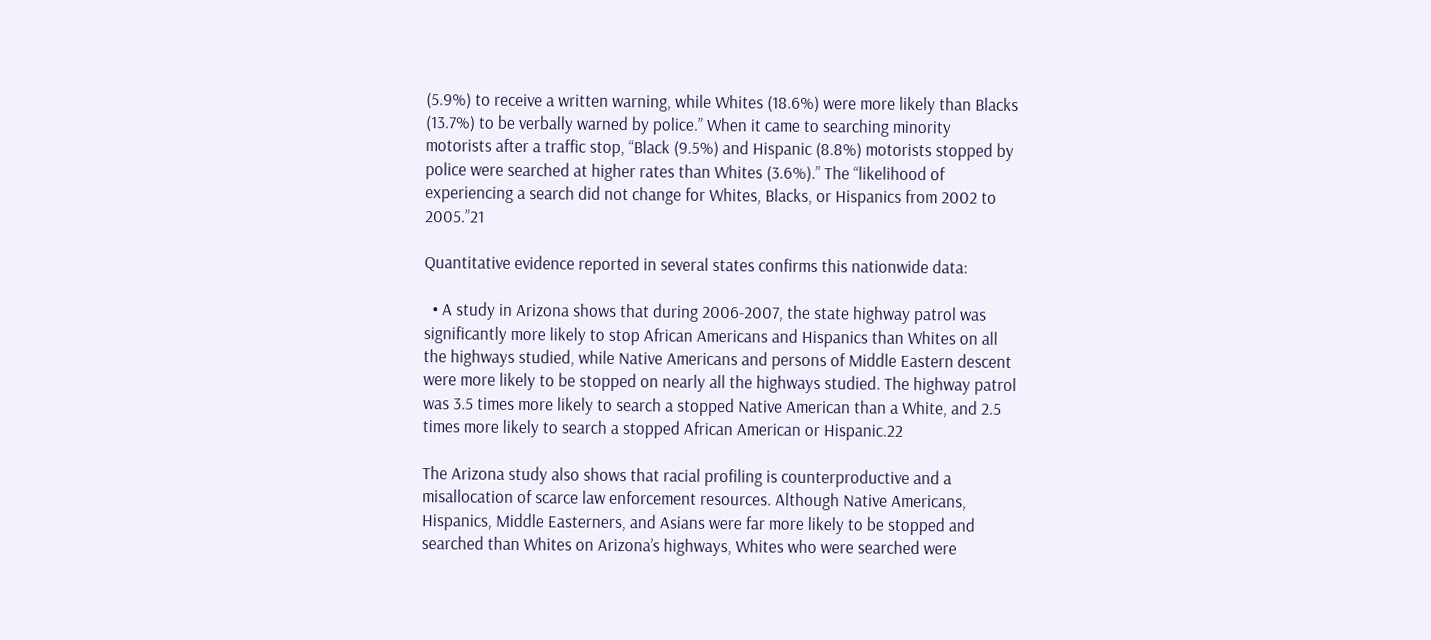(5.9%) to receive a written warning, while Whites (18.6%) were more likely than Blacks (13.7%) to be verbally warned by police.” When it came to searching minority motorists after a traffic stop, “Black (9.5%) and Hispanic (8.8%) motorists stopped by police were searched at higher rates than Whites (3.6%).” The “likelihood of experiencing a search did not change for Whites, Blacks, or Hispanics from 2002 to 2005.”21

Quantitative evidence reported in several states confirms this nationwide data:

  • A study in Arizona shows that during 2006-2007, the state highway patrol was significantly more likely to stop African Americans and Hispanics than Whites on all the highways studied, while Native Americans and persons of Middle Eastern descent were more likely to be stopped on nearly all the highways studied. The highway patrol was 3.5 times more likely to search a stopped Native American than a White, and 2.5 times more likely to search a stopped African American or Hispanic.22

The Arizona study also shows that racial profiling is counterproductive and a misallocation of scarce law enforcement resources. Although Native Americans, Hispanics, Middle Easterners, and Asians were far more likely to be stopped and searched than Whites on Arizona’s highways, Whites who were searched were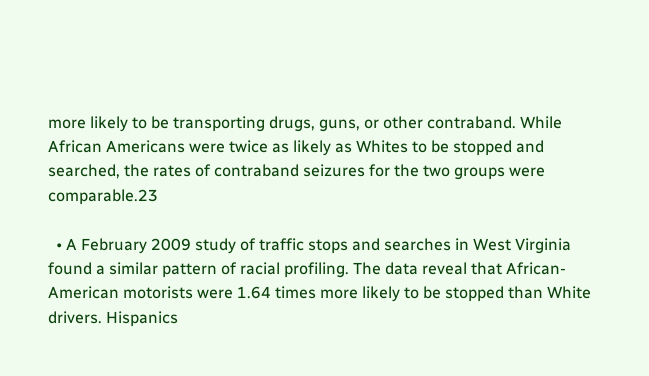more likely to be transporting drugs, guns, or other contraband. While African Americans were twice as likely as Whites to be stopped and searched, the rates of contraband seizures for the two groups were comparable.23

  • A February 2009 study of traffic stops and searches in West Virginia found a similar pattern of racial profiling. The data reveal that African-American motorists were 1.64 times more likely to be stopped than White drivers. Hispanics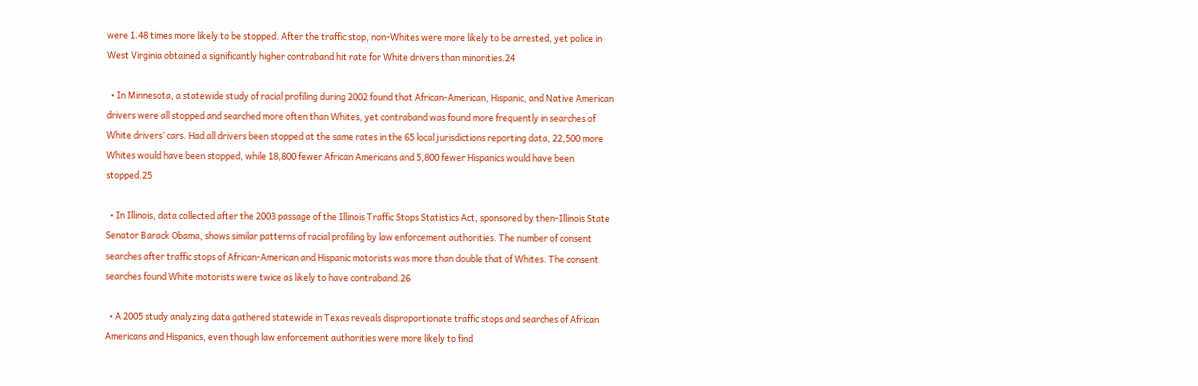were 1.48 times more likely to be stopped. After the traffic stop, non-Whites were more likely to be arrested, yet police in West Virginia obtained a significantly higher contraband hit rate for White drivers than minorities.24

  • In Minnesota, a statewide study of racial profiling during 2002 found that African-American, Hispanic, and Native American drivers were all stopped and searched more often than Whites, yet contraband was found more frequently in searches of White drivers’ cars. Had all drivers been stopped at the same rates in the 65 local jurisdictions reporting data, 22,500 more Whites would have been stopped, while 18,800 fewer African Americans and 5,800 fewer Hispanics would have been stopped.25

  • In Illinois, data collected after the 2003 passage of the Illinois Traffic Stops Statistics Act, sponsored by then-Illinois State Senator Barack Obama, shows similar patterns of racial profiling by law enforcement authorities. The number of consent searches after traffic stops of African-American and Hispanic motorists was more than double that of Whites. The consent searches found White motorists were twice as likely to have contraband.26

  • A 2005 study analyzing data gathered statewide in Texas reveals disproportionate traffic stops and searches of African Americans and Hispanics, even though law enforcement authorities were more likely to find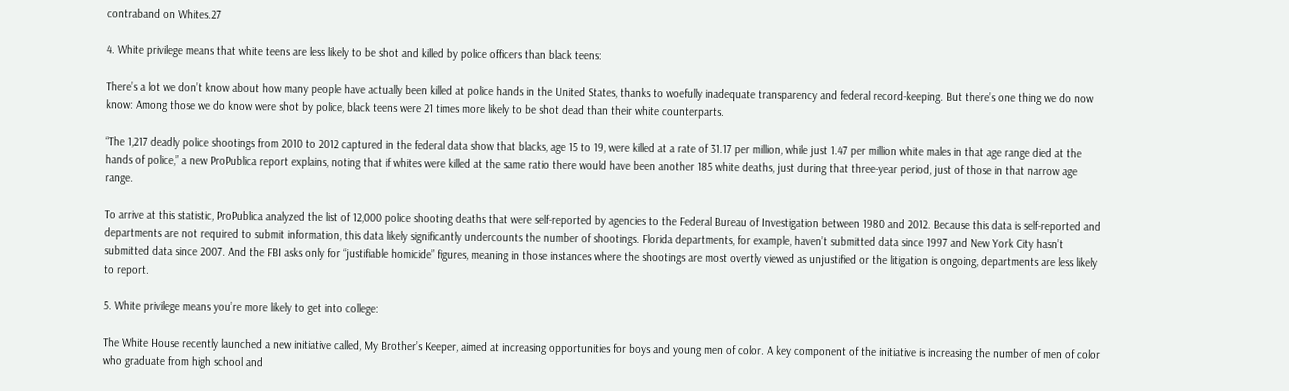contraband on Whites.27

4. White privilege means that white teens are less likely to be shot and killed by police officers than black teens:

There’s a lot we don’t know about how many people have actually been killed at police hands in the United States, thanks to woefully inadequate transparency and federal record-keeping. But there’s one thing we do now know: Among those we do know were shot by police, black teens were 21 times more likely to be shot dead than their white counterparts.

“The 1,217 deadly police shootings from 2010 to 2012 captured in the federal data show that blacks, age 15 to 19, were killed at a rate of 31.17 per million, while just 1.47 per million white males in that age range died at the hands of police,” a new ProPublica report explains, noting that if whites were killed at the same ratio there would have been another 185 white deaths, just during that three-year period, just of those in that narrow age range.

To arrive at this statistic, ProPublica analyzed the list of 12,000 police shooting deaths that were self-reported by agencies to the Federal Bureau of Investigation between 1980 and 2012. Because this data is self-reported and departments are not required to submit information, this data likely significantly undercounts the number of shootings. Florida departments, for example, haven’t submitted data since 1997 and New York City hasn’t submitted data since 2007. And the FBI asks only for “justifiable homicide” figures, meaning in those instances where the shootings are most overtly viewed as unjustified or the litigation is ongoing, departments are less likely to report.

5. White privilege means you’re more likely to get into college:

The White House recently launched a new initiative called, My Brother’s Keeper, aimed at increasing opportunities for boys and young men of color. A key component of the initiative is increasing the number of men of color who graduate from high school and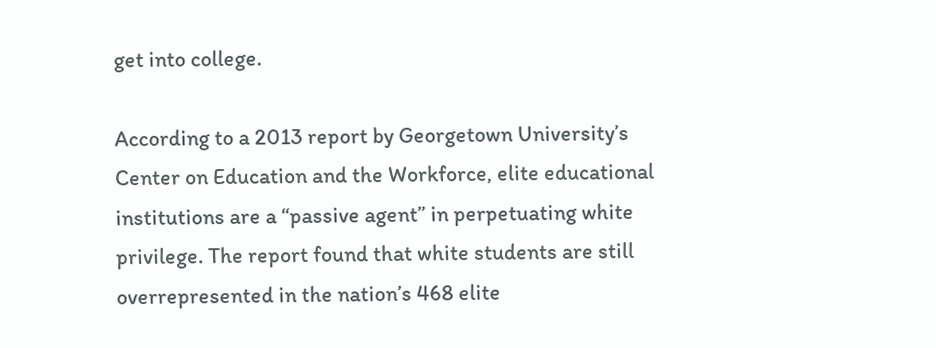get into college.

According to a 2013 report by Georgetown University’s Center on Education and the Workforce, elite educational institutions are a “passive agent” in perpetuating white privilege. The report found that white students are still overrepresented in the nation’s 468 elite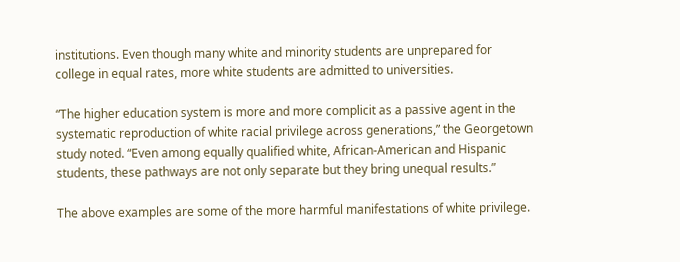institutions. Even though many white and minority students are unprepared for college in equal rates, more white students are admitted to universities.

“The higher education system is more and more complicit as a passive agent in the systematic reproduction of white racial privilege across generations,” the Georgetown study noted. “Even among equally qualified white, African-American and Hispanic students, these pathways are not only separate but they bring unequal results.”

The above examples are some of the more harmful manifestations of white privilege.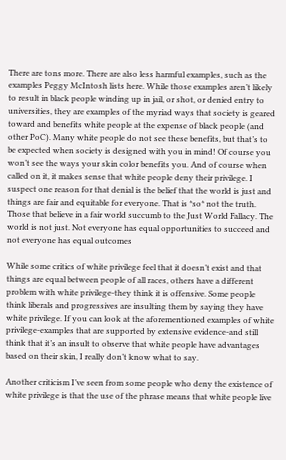There are tons more. There are also less harmful examples, such as the examples Peggy McIntosh lists here. While those examples aren’t likely to result in black people winding up in jail, or shot, or denied entry to universities, they are examples of the myriad ways that society is geared toward and benefits white people at the expense of black people (and other PoC). Many white people do not see these benefits, but that’s to be expected when society is designed with you in mind! Of course you won’t see the ways your skin color benefits you. And of course when called on it, it makes sense that white people deny their privilege. I suspect one reason for that denial is the belief that the world is just and things are fair and equitable for everyone. That is *so* not the truth. Those that believe in a fair world succumb to the Just World Fallacy. The world is not just. Not everyone has equal opportunities to succeed and not everyone has equal outcomes

While some critics of white privilege feel that it doesn’t exist and that things are equal between people of all races, others have a different problem with white privilege-they think it is offensive. Some people think liberals and progressives are insulting them by saying they have white privilege. If you can look at the aforementioned examples of white privilege-examples that are supported by extensive evidence-and still think that it’s an insult to observe that white people have advantages based on their skin, I really don’t know what to say.

Another criticism I’ve seen from some people who deny the existence of white privilege is that the use of the phrase means that white people live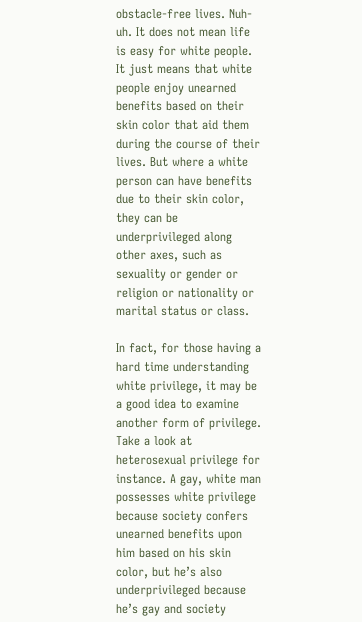obstacle-free lives. Nuh-uh. It does not mean life is easy for white people. It just means that white people enjoy unearned benefits based on their skin color that aid them during the course of their lives. But where a white person can have benefits due to their skin color, they can be underprivileged along other axes, such as sexuality or gender or religion or nationality or marital status or class.

In fact, for those having a hard time understanding white privilege, it may be a good idea to examine another form of privilege. Take a look at heterosexual privilege for instance. A gay, white man possesses white privilege because society confers unearned benefits upon him based on his skin color, but he’s also underprivileged because he’s gay and society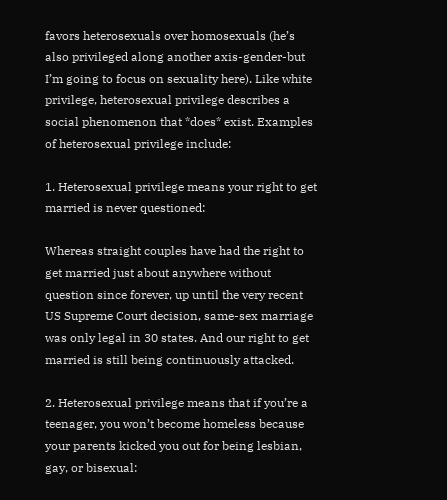favors heterosexuals over homosexuals (he’s also privileged along another axis-gender-but I’m going to focus on sexuality here). Like white privilege, heterosexual privilege describes a social phenomenon that *does* exist. Examples of heterosexual privilege include:

1. Heterosexual privilege means your right to get married is never questioned:

Whereas straight couples have had the right to get married just about anywhere without question since forever, up until the very recent US Supreme Court decision, same-sex marriage was only legal in 30 states. And our right to get married is still being continuously attacked.

2. Heterosexual privilege means that if you’re a teenager, you won’t become homeless because your parents kicked you out for being lesbian, gay, or bisexual: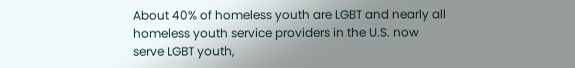About 40% of homeless youth are LGBT and nearly all homeless youth service providers in the U.S. now serve LGBT youth,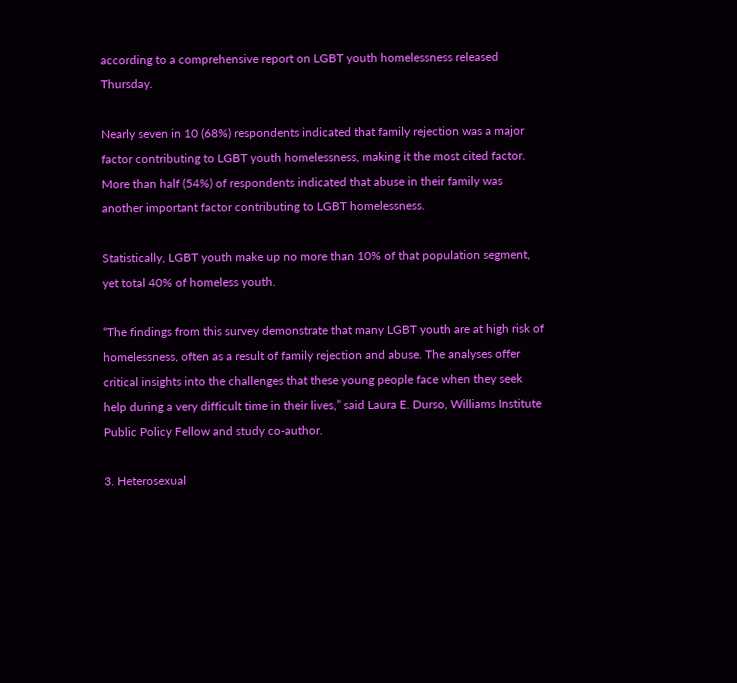according to a comprehensive report on LGBT youth homelessness released Thursday.

Nearly seven in 10 (68%) respondents indicated that family rejection was a major factor contributing to LGBT youth homelessness, making it the most cited factor. More than half (54%) of respondents indicated that abuse in their family was another important factor contributing to LGBT homelessness.

Statistically, LGBT youth make up no more than 10% of that population segment, yet total 40% of homeless youth.

“The findings from this survey demonstrate that many LGBT youth are at high risk of homelessness, often as a result of family rejection and abuse. The analyses offer critical insights into the challenges that these young people face when they seek help during a very difficult time in their lives,” said Laura E. Durso, Williams Institute Public Policy Fellow and study co-author.

3. Heterosexual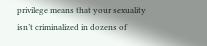privilege means that your sexuality isn’t criminalized in dozens of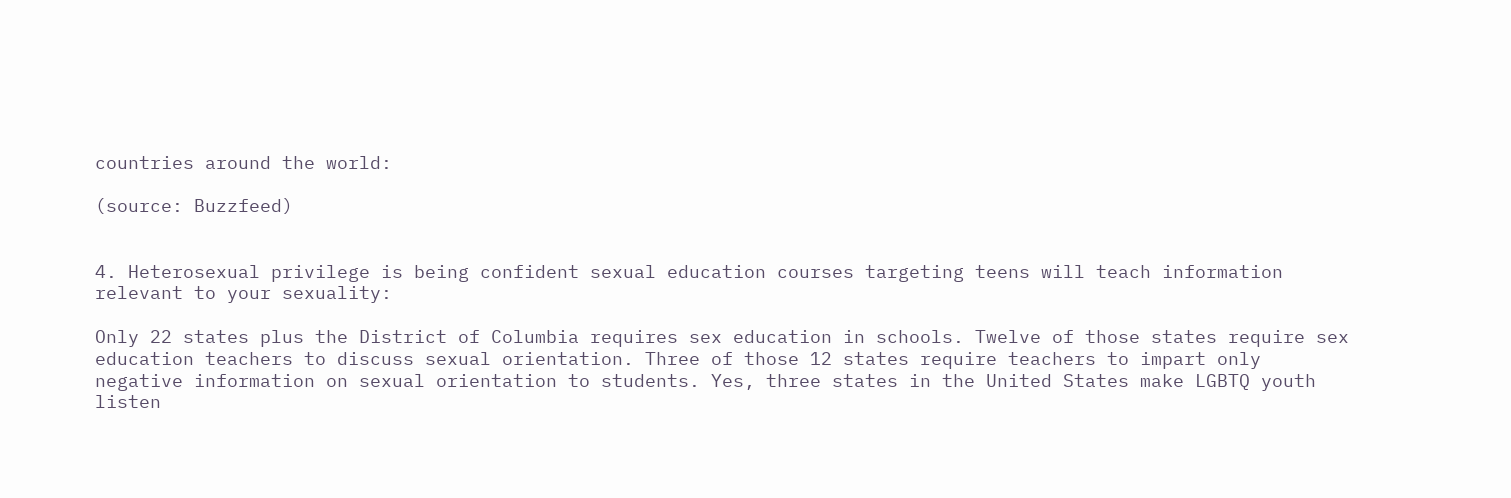countries around the world:

(source: Buzzfeed)


4. Heterosexual privilege is being confident sexual education courses targeting teens will teach information relevant to your sexuality:

Only 22 states plus the District of Columbia requires sex education in schools. Twelve of those states require sex education teachers to discuss sexual orientation. Three of those 12 states require teachers to impart only negative information on sexual orientation to students. Yes, three states in the United States make LGBTQ youth listen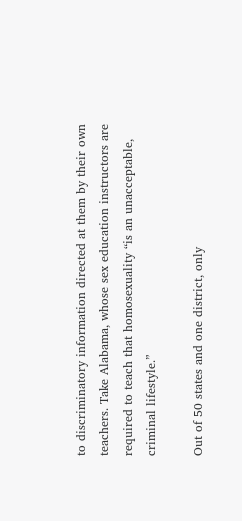to discriminatory information directed at them by their own teachers. Take Alabama, whose sex education instructors are required to teach that homosexuality “is an unacceptable, criminal lifestyle.”

Out of 50 states and one district, only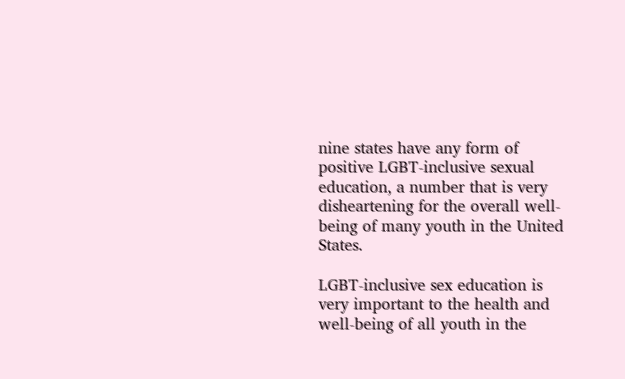nine states have any form of positive LGBT-inclusive sexual education, a number that is very disheartening for the overall well-being of many youth in the United States.

LGBT-inclusive sex education is very important to the health and well-being of all youth in the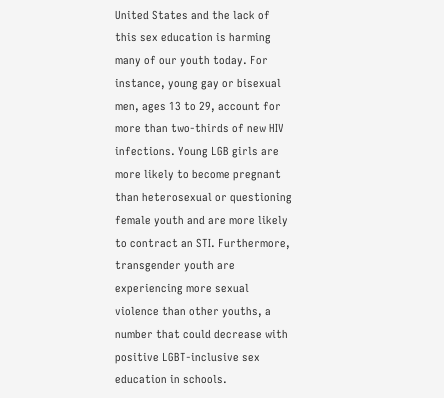United States and the lack of this sex education is harming many of our youth today. For instance, young gay or bisexual men, ages 13 to 29, account for more than two-thirds of new HIV infections. Young LGB girls are more likely to become pregnant than heterosexual or questioning female youth and are more likely to contract an STI. Furthermore, transgender youth are experiencing more sexual violence than other youths, a number that could decrease with positive LGBT-inclusive sex education in schools.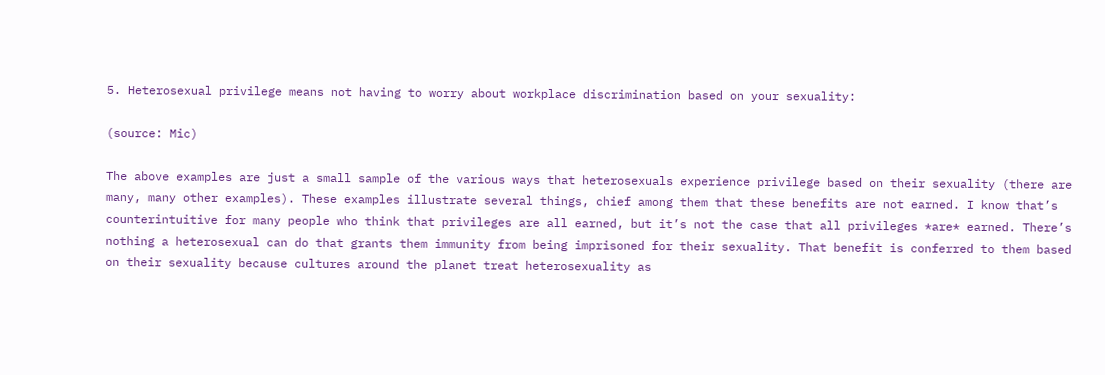5. Heterosexual privilege means not having to worry about workplace discrimination based on your sexuality:

(source: Mic)

The above examples are just a small sample of the various ways that heterosexuals experience privilege based on their sexuality (there are many, many other examples). These examples illustrate several things, chief among them that these benefits are not earned. I know that’s counterintuitive for many people who think that privileges are all earned, but it’s not the case that all privileges *are* earned. There’s nothing a heterosexual can do that grants them immunity from being imprisoned for their sexuality. That benefit is conferred to them based on their sexuality because cultures around the planet treat heterosexuality as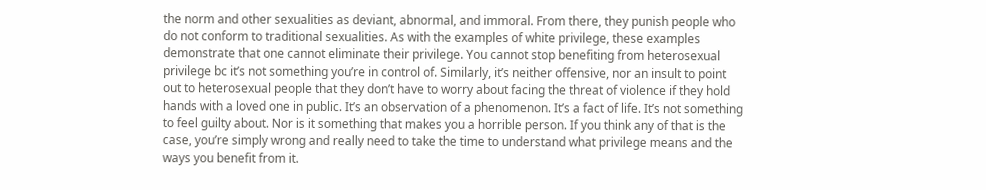the norm and other sexualities as deviant, abnormal, and immoral. From there, they punish people who do not conform to traditional sexualities. As with the examples of white privilege, these examples demonstrate that one cannot eliminate their privilege. You cannot stop benefiting from heterosexual privilege bc it’s not something you’re in control of. Similarly, it’s neither offensive, nor an insult to point out to heterosexual people that they don’t have to worry about facing the threat of violence if they hold hands with a loved one in public. It’s an observation of a phenomenon. It’s a fact of life. It’s not something to feel guilty about. Nor is it something that makes you a horrible person. If you think any of that is the case, you’re simply wrong and really need to take the time to understand what privilege means and the ways you benefit from it.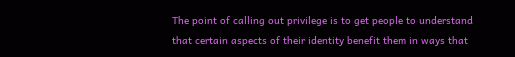The point of calling out privilege is to get people to understand that certain aspects of their identity benefit them in ways that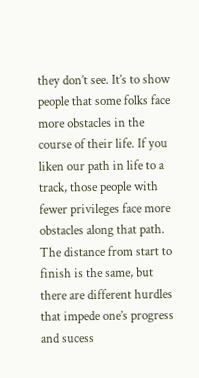they don’t see. It’s to show people that some folks face more obstacles in the course of their life. If you liken our path in life to a track, those people with fewer privileges face more obstacles along that path. The distance from start to finish is the same, but there are different hurdles that impede one’s progress and sucess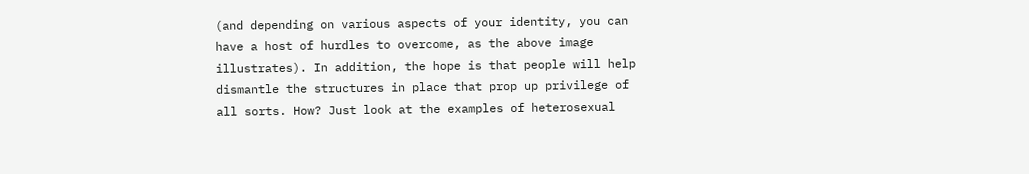(and depending on various aspects of your identity, you can have a host of hurdles to overcome, as the above image illustrates). In addition, the hope is that people will help dismantle the structures in place that prop up privilege of all sorts. How? Just look at the examples of heterosexual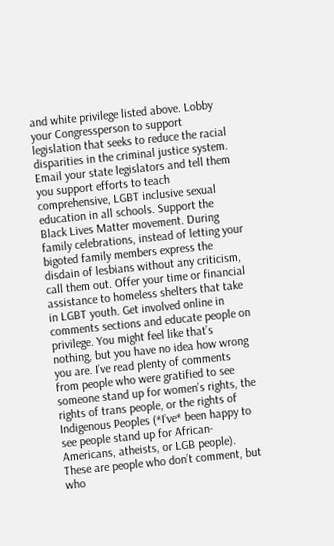and white privilege listed above. Lobby your Congressperson to support legislation that seeks to reduce the racial disparities in the criminal justice system. Email your state legislators and tell them you support efforts to teach comprehensive, LGBT inclusive sexual education in all schools. Support the Black Lives Matter movement. During family celebrations, instead of letting your bigoted family members express the disdain of lesbians without any criticism, call them out. Offer your time or financial assistance to homeless shelters that take in LGBT youth. Get involved online in comments sections and educate people on privilege. You might feel like that’s nothing, but you have no idea how wrong you are. I’ve read plenty of comments from people who were gratified to see someone stand up for women’s rights, the rights of trans people, or the rights of Indigenous Peoples (*I’ve* been happy to see people stand up for African-Americans, atheists, or LGB people). These are people who don’t comment, but who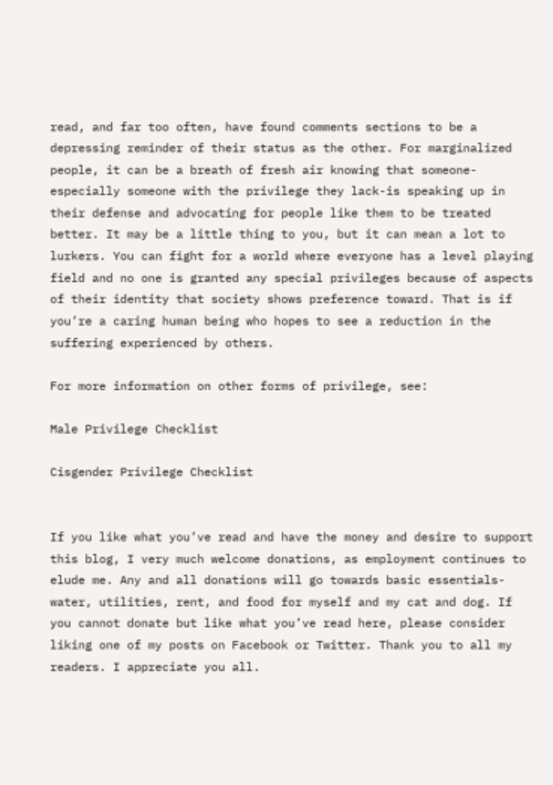read, and far too often, have found comments sections to be a depressing reminder of their status as the other. For marginalized people, it can be a breath of fresh air knowing that someone-especially someone with the privilege they lack-is speaking up in their defense and advocating for people like them to be treated better. It may be a little thing to you, but it can mean a lot to lurkers. You can fight for a world where everyone has a level playing field and no one is granted any special privileges because of aspects of their identity that society shows preference toward. That is if you’re a caring human being who hopes to see a reduction in the suffering experienced by others.

For more information on other forms of privilege, see:

Male Privilege Checklist

Cisgender Privilege Checklist


If you like what you’ve read and have the money and desire to support this blog, I very much welcome donations, as employment continues to elude me. Any and all donations will go towards basic essentials-water, utilities, rent, and food for myself and my cat and dog. If you cannot donate but like what you’ve read here, please consider liking one of my posts on Facebook or Twitter. Thank you to all my readers. I appreciate you all.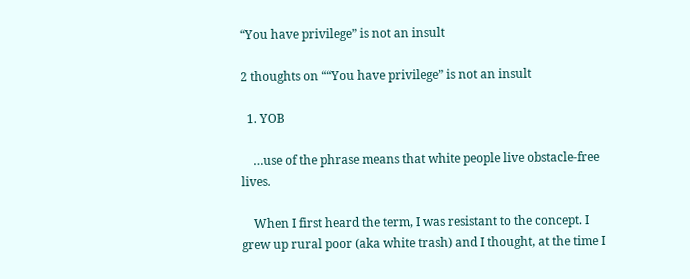“You have privilege” is not an insult

2 thoughts on ““You have privilege” is not an insult

  1. YOB

    …use of the phrase means that white people live obstacle-free lives.

    When I first heard the term, I was resistant to the concept. I grew up rural poor (aka white trash) and I thought, at the time I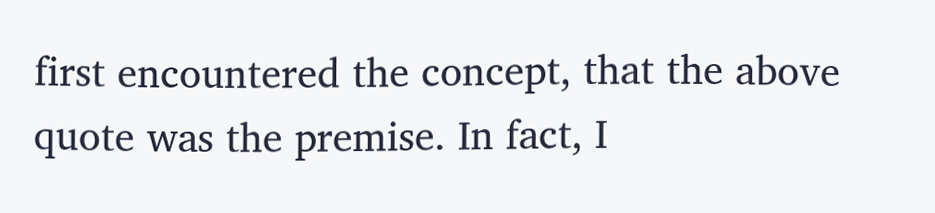first encountered the concept, that the above quote was the premise. In fact, I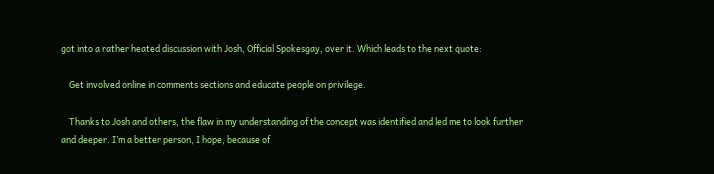got into a rather heated discussion with Josh, Official Spokesgay, over it. Which leads to the next quote:

    Get involved online in comments sections and educate people on privilege.

    Thanks to Josh and others, the flaw in my understanding of the concept was identified and led me to look further and deeper. I’m a better person, I hope, because of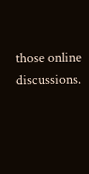those online discussions.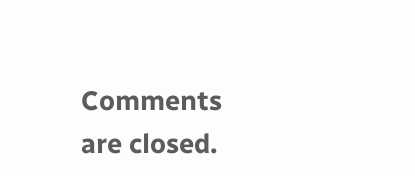Comments are closed.